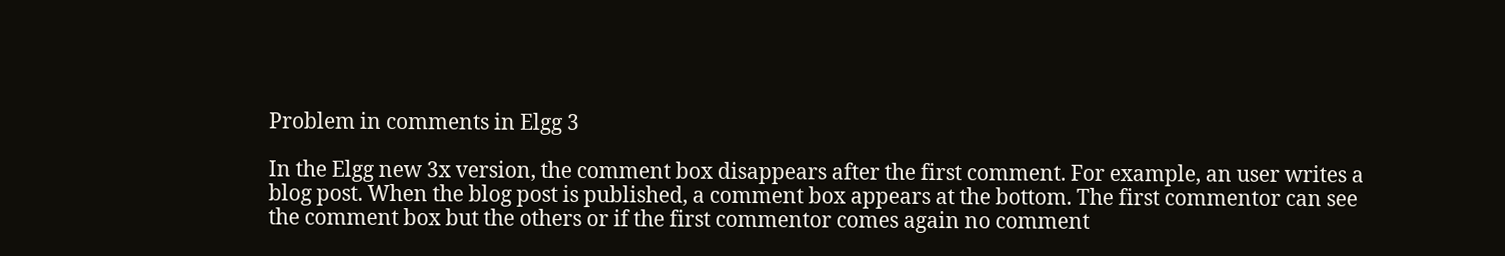Problem in comments in Elgg 3

In the Elgg new 3x version, the comment box disappears after the first comment. For example, an user writes a blog post. When the blog post is published, a comment box appears at the bottom. The first commentor can see the comment box but the others or if the first commentor comes again no comment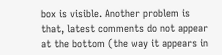box is visible. Another problem is that, latest comments do not appear at the bottom (the way it appears in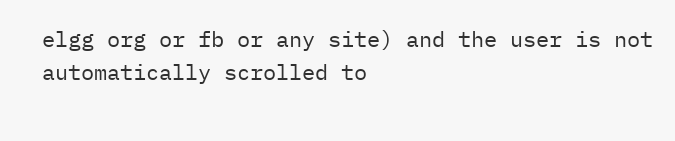elgg org or fb or any site) and the user is not automatically scrolled to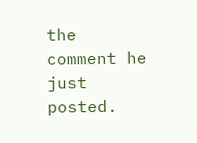the comment he just posted.